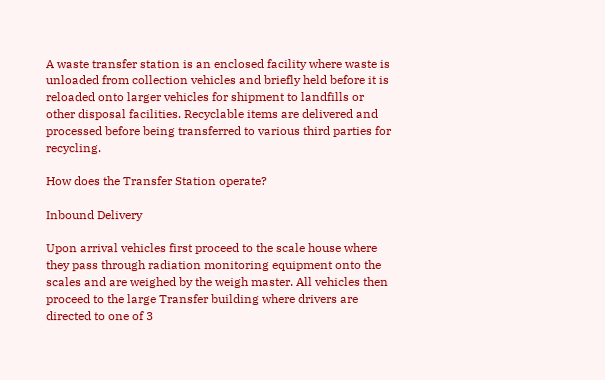A waste transfer station is an enclosed facility where waste is unloaded from collection vehicles and briefly held before it is reloaded onto larger vehicles for shipment to landfills or other disposal facilities. Recyclable items are delivered and processed before being transferred to various third parties for recycling.

How does the Transfer Station operate?

Inbound Delivery

Upon arrival vehicles first proceed to the scale house where they pass through radiation monitoring equipment onto the scales and are weighed by the weigh master. All vehicles then proceed to the large Transfer building where drivers are directed to one of 3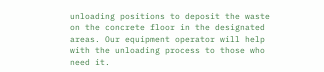unloading positions to deposit the waste on the concrete floor in the designated areas. Our equipment operator will help with the unloading process to those who need it.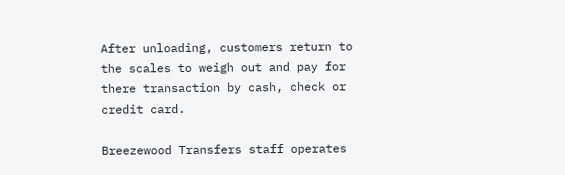After unloading, customers return to the scales to weigh out and pay for there transaction by cash, check or credit card.

Breezewood Transfers staff operates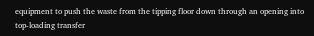equipment to push the waste from the tipping floor down through an opening into top-loading transfer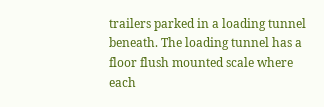trailers parked in a loading tunnel beneath. The loading tunnel has a floor flush mounted scale where each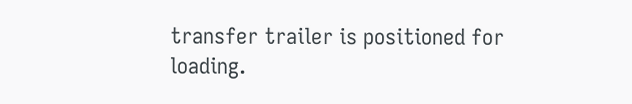transfer trailer is positioned for loading.